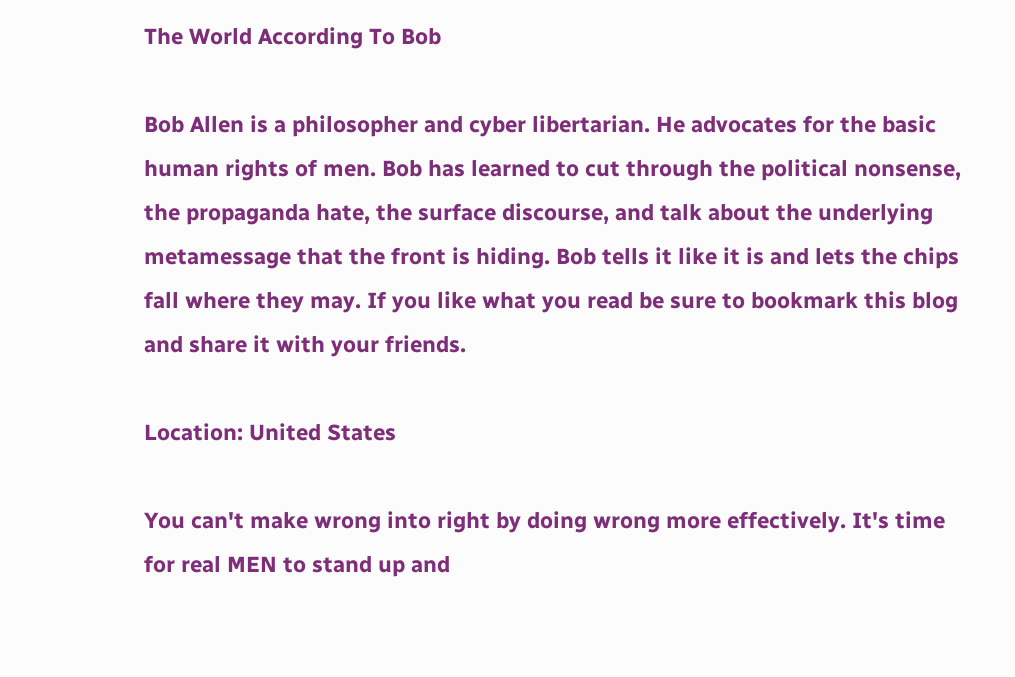The World According To Bob

Bob Allen is a philosopher and cyber libertarian. He advocates for the basic human rights of men. Bob has learned to cut through the political nonsense, the propaganda hate, the surface discourse, and talk about the underlying metamessage that the front is hiding. Bob tells it like it is and lets the chips fall where they may. If you like what you read be sure to bookmark this blog and share it with your friends.

Location: United States

You can't make wrong into right by doing wrong more effectively. It's time for real MEN to stand up and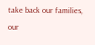take back our families, our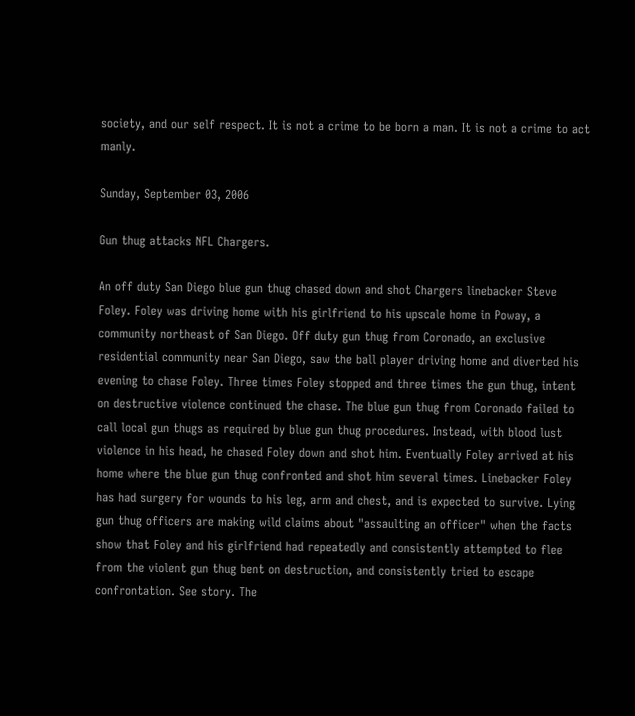society, and our self respect. It is not a crime to be born a man. It is not a crime to act manly.

Sunday, September 03, 2006

Gun thug attacks NFL Chargers.

An off duty San Diego blue gun thug chased down and shot Chargers linebacker Steve Foley. Foley was driving home with his girlfriend to his upscale home in Poway, a community northeast of San Diego. Off duty gun thug from Coronado, an exclusive residential community near San Diego, saw the ball player driving home and diverted his evening to chase Foley. Three times Foley stopped and three times the gun thug, intent on destructive violence continued the chase. The blue gun thug from Coronado failed to call local gun thugs as required by blue gun thug procedures. Instead, with blood lust violence in his head, he chased Foley down and shot him. Eventually Foley arrived at his home where the blue gun thug confronted and shot him several times. Linebacker Foley has had surgery for wounds to his leg, arm and chest, and is expected to survive. Lying gun thug officers are making wild claims about "assaulting an officer" when the facts show that Foley and his girlfriend had repeatedly and consistently attempted to flee from the violent gun thug bent on destruction, and consistently tried to escape confrontation. See story. The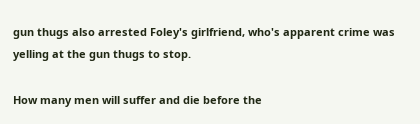gun thugs also arrested Foley's girlfriend, who's apparent crime was yelling at the gun thugs to stop.

How many men will suffer and die before the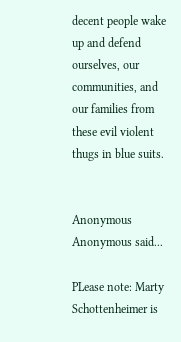decent people wake up and defend ourselves, our communities, and our families from these evil violent thugs in blue suits.


Anonymous Anonymous said...

PLease note: Marty Schottenheimer is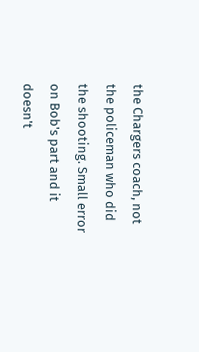the Chargers coach, not the policeman who did the shooting. Small error on Bob's part and it doesn't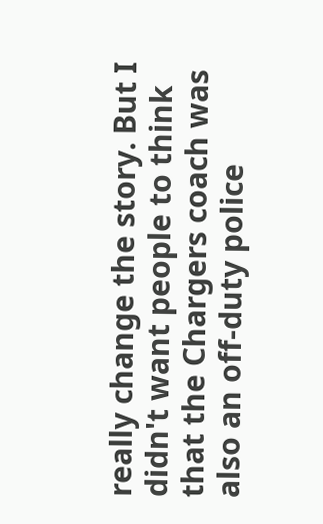really change the story. But I didn't want people to think that the Chargers coach was also an off-duty police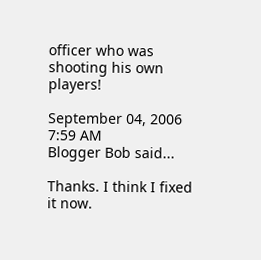officer who was shooting his own players!

September 04, 2006 7:59 AM
Blogger Bob said...

Thanks. I think I fixed it now.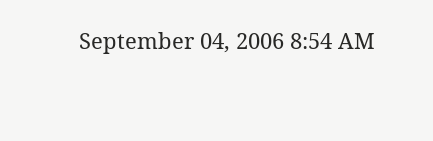September 04, 2006 8:54 AM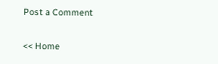Post a Comment

<< Home